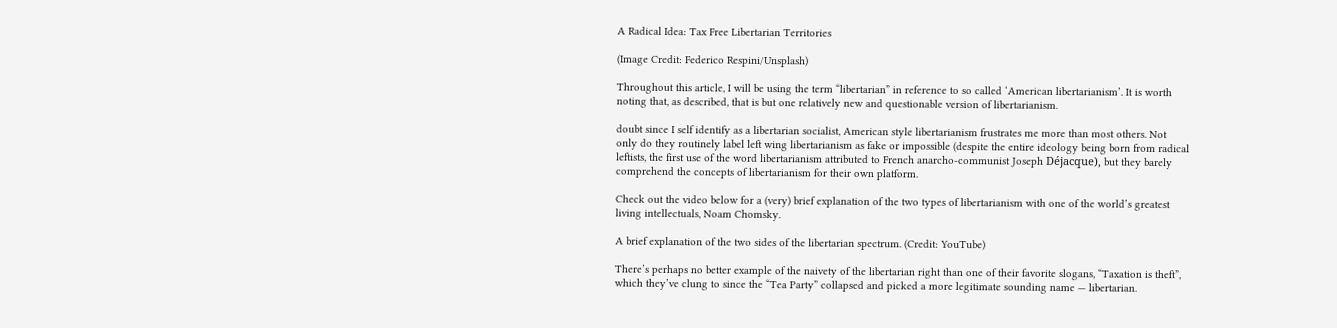A Radical Idea: Tax Free Libertarian Territories

(Image Credit: Federico Respini/Unsplash)

Throughout this article, I will be using the term “libertarian” in reference to so called ‘American libertarianism’. It is worth noting that, as described, that is but one relatively new and questionable version of libertarianism.

doubt since I self identify as a libertarian socialist, American style libertarianism frustrates me more than most others. Not only do they routinely label left wing libertarianism as fake or impossible (despite the entire ideology being born from radical leftists, the first use of the word libertarianism attributed to French anarcho-communist Joseph Déjacque), but they barely comprehend the concepts of libertarianism for their own platform.

Check out the video below for a (very) brief explanation of the two types of libertarianism with one of the world’s greatest living intellectuals, Noam Chomsky.

A brief explanation of the two sides of the libertarian spectrum. (Credit: YouTube)

There’s perhaps no better example of the naivety of the libertarian right than one of their favorite slogans, “Taxation is theft”, which they’ve clung to since the “Tea Party” collapsed and picked a more legitimate sounding name — libertarian.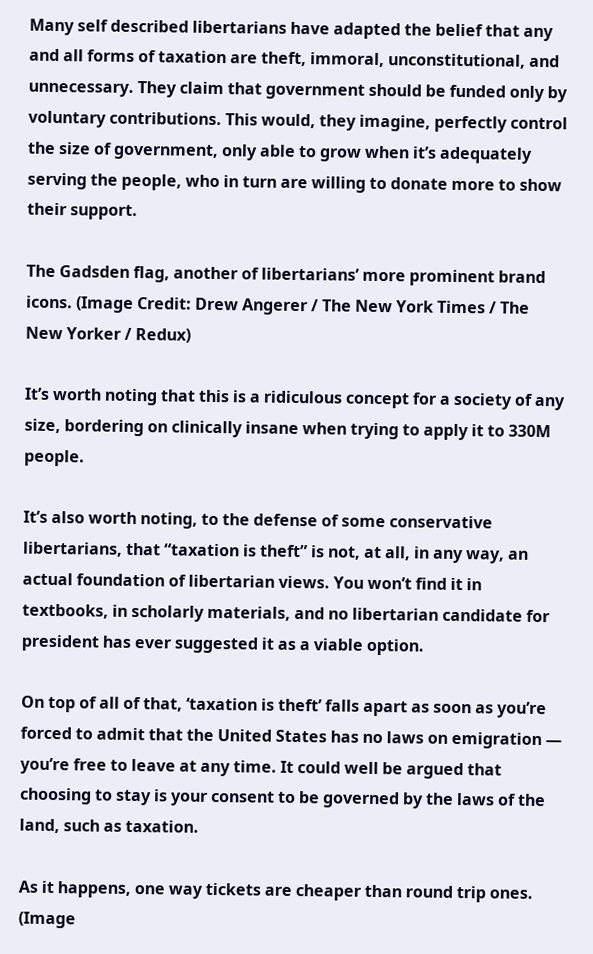Many self described libertarians have adapted the belief that any and all forms of taxation are theft, immoral, unconstitutional, and unnecessary. They claim that government should be funded only by voluntary contributions. This would, they imagine, perfectly control the size of government, only able to grow when it’s adequately serving the people, who in turn are willing to donate more to show their support.

The Gadsden flag, another of libertarians’ more prominent brand icons. (Image Credit: Drew Angerer / The New York Times / The New Yorker / Redux)

It’s worth noting that this is a ridiculous concept for a society of any size, bordering on clinically insane when trying to apply it to 330M people.

It’s also worth noting, to the defense of some conservative libertarians, that “taxation is theft” is not, at all, in any way, an actual foundation of libertarian views. You won’t find it in textbooks, in scholarly materials, and no libertarian candidate for president has ever suggested it as a viable option.

On top of all of that, ‘taxation is theft’ falls apart as soon as you’re forced to admit that the United States has no laws on emigration — you’re free to leave at any time. It could well be argued that choosing to stay is your consent to be governed by the laws of the land, such as taxation.

As it happens, one way tickets are cheaper than round trip ones. (Image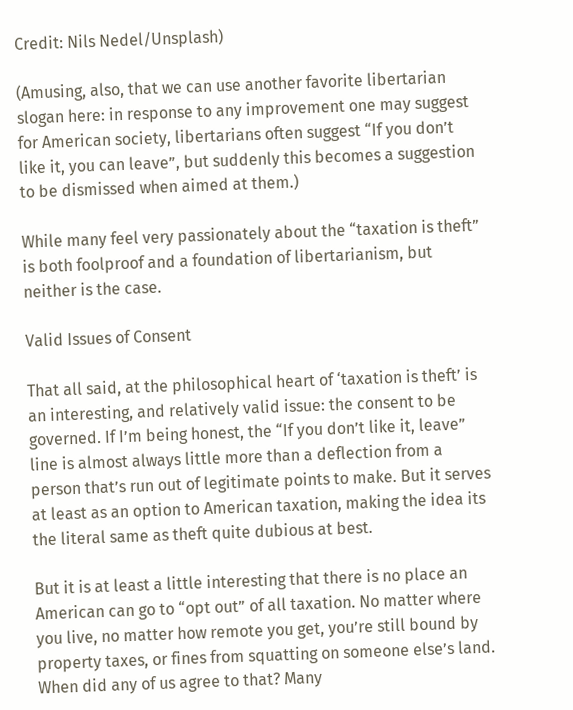Credit: Nils Nedel/Unsplash)

(Amusing, also, that we can use another favorite libertarian slogan here: in response to any improvement one may suggest for American society, libertarians often suggest “If you don’t like it, you can leave”, but suddenly this becomes a suggestion to be dismissed when aimed at them.)

While many feel very passionately about the “taxation is theft” is both foolproof and a foundation of libertarianism, but neither is the case.

Valid Issues of Consent

That all said, at the philosophical heart of ‘taxation is theft’ is an interesting, and relatively valid issue: the consent to be governed. If I’m being honest, the “If you don’t like it, leave” line is almost always little more than a deflection from a person that’s run out of legitimate points to make. But it serves at least as an option to American taxation, making the idea its the literal same as theft quite dubious at best.

But it is at least a little interesting that there is no place an American can go to “opt out” of all taxation. No matter where you live, no matter how remote you get, you’re still bound by property taxes, or fines from squatting on someone else’s land. When did any of us agree to that? Many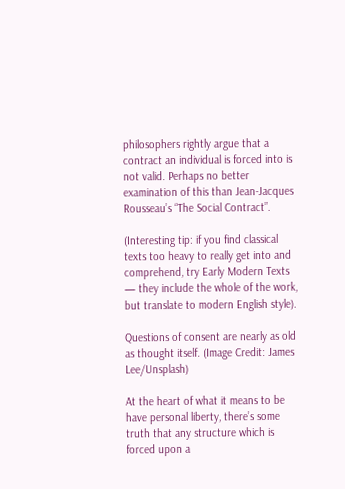philosophers rightly argue that a contract an individual is forced into is not valid. Perhaps no better examination of this than Jean-Jacques Rousseau’s “The Social Contract”.

(Interesting tip: if you find classical texts too heavy to really get into and comprehend, try Early Modern Texts — they include the whole of the work, but translate to modern English style).

Questions of consent are nearly as old as thought itself. (Image Credit: James Lee/Unsplash)

At the heart of what it means to be have personal liberty, there’s some truth that any structure which is forced upon a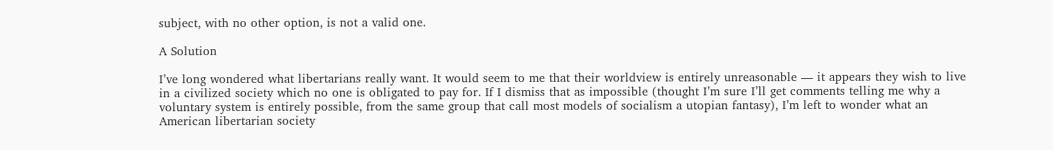subject, with no other option, is not a valid one.

A Solution

I’ve long wondered what libertarians really want. It would seem to me that their worldview is entirely unreasonable — it appears they wish to live in a civilized society which no one is obligated to pay for. If I dismiss that as impossible (thought I’m sure I’ll get comments telling me why a voluntary system is entirely possible, from the same group that call most models of socialism a utopian fantasy), I’m left to wonder what an American libertarian society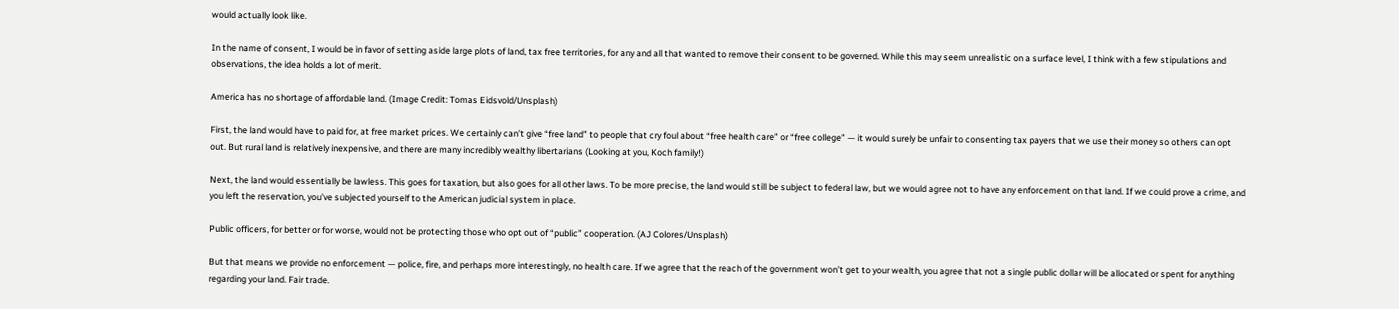would actually look like.

In the name of consent, I would be in favor of setting aside large plots of land, tax free territories, for any and all that wanted to remove their consent to be governed. While this may seem unrealistic on a surface level, I think with a few stipulations and observations, the idea holds a lot of merit.

America has no shortage of affordable land. (Image Credit: Tomas Eidsvold/Unsplash)

First, the land would have to paid for, at free market prices. We certainly can’t give “free land” to people that cry foul about “free health care” or “free college” — it would surely be unfair to consenting tax payers that we use their money so others can opt out. But rural land is relatively inexpensive, and there are many incredibly wealthy libertarians (Looking at you, Koch family!)

Next, the land would essentially be lawless. This goes for taxation, but also goes for all other laws. To be more precise, the land would still be subject to federal law, but we would agree not to have any enforcement on that land. If we could prove a crime, and you left the reservation, you’ve subjected yourself to the American judicial system in place.

Public officers, for better or for worse, would not be protecting those who opt out of “public” cooperation. (AJ Colores/Unsplash)

But that means we provide no enforcement — police, fire, and perhaps more interestingly, no health care. If we agree that the reach of the government won’t get to your wealth, you agree that not a single public dollar will be allocated or spent for anything regarding your land. Fair trade.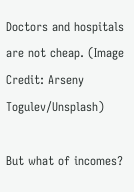Doctors and hospitals are not cheap. (Image Credit: Arseny Togulev/Unsplash)

But what of incomes?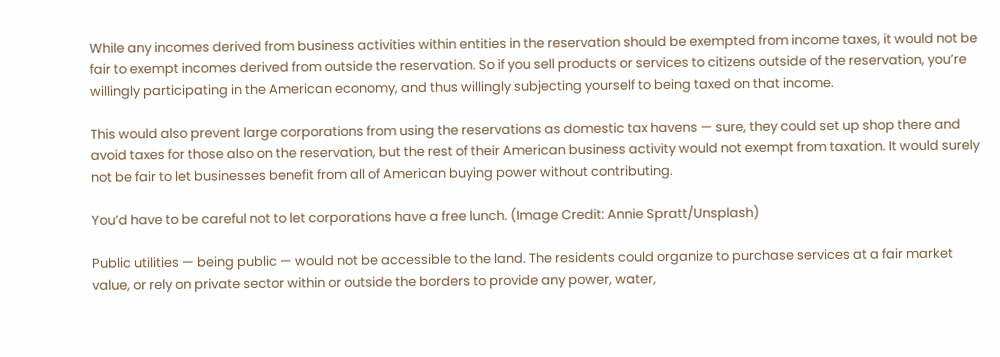While any incomes derived from business activities within entities in the reservation should be exempted from income taxes, it would not be fair to exempt incomes derived from outside the reservation. So if you sell products or services to citizens outside of the reservation, you’re willingly participating in the American economy, and thus willingly subjecting yourself to being taxed on that income.

This would also prevent large corporations from using the reservations as domestic tax havens — sure, they could set up shop there and avoid taxes for those also on the reservation, but the rest of their American business activity would not exempt from taxation. It would surely not be fair to let businesses benefit from all of American buying power without contributing.

You’d have to be careful not to let corporations have a free lunch. (Image Credit: Annie Spratt/Unsplash)

Public utilities — being public — would not be accessible to the land. The residents could organize to purchase services at a fair market value, or rely on private sector within or outside the borders to provide any power, water,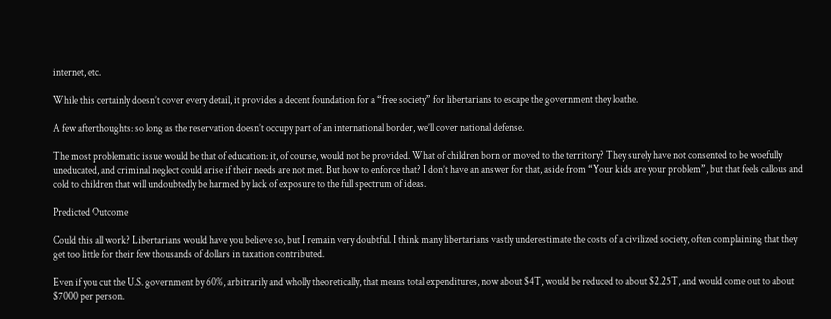internet, etc.

While this certainly doesn’t cover every detail, it provides a decent foundation for a “free society” for libertarians to escape the government they loathe.

A few afterthoughts: so long as the reservation doesn’t occupy part of an international border, we’ll cover national defense.

The most problematic issue would be that of education: it, of course, would not be provided. What of children born or moved to the territory? They surely have not consented to be woefully uneducated, and criminal neglect could arise if their needs are not met. But how to enforce that? I don’t have an answer for that, aside from “Your kids are your problem”, but that feels callous and cold to children that will undoubtedly be harmed by lack of exposure to the full spectrum of ideas.

Predicted Outcome

Could this all work? Libertarians would have you believe so, but I remain very doubtful. I think many libertarians vastly underestimate the costs of a civilized society, often complaining that they get too little for their few thousands of dollars in taxation contributed.

Even if you cut the U.S. government by 60%, arbitrarily and wholly theoretically, that means total expenditures, now about $4T, would be reduced to about $2.25T, and would come out to about $7000 per person.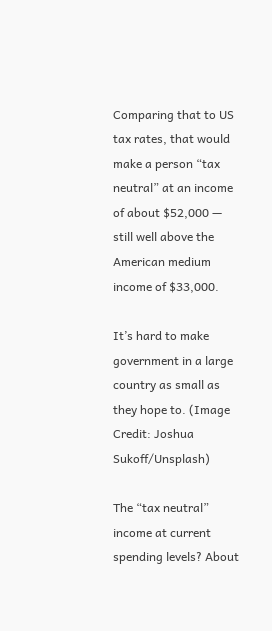Comparing that to US tax rates, that would make a person “tax neutral” at an income of about $52,000 — still well above the American medium income of $33,000.

It’s hard to make government in a large country as small as they hope to. (Image Credit: Joshua Sukoff/Unsplash)

The “tax neutral” income at current spending levels? About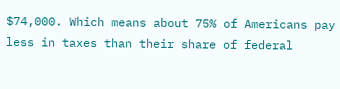$74,000. Which means about 75% of Americans pay less in taxes than their share of federal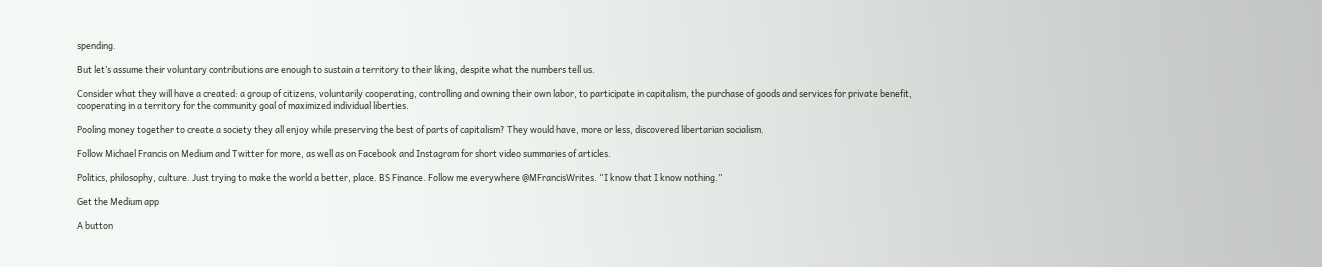spending.

But let’s assume their voluntary contributions are enough to sustain a territory to their liking, despite what the numbers tell us.

Consider what they will have a created: a group of citizens, voluntarily cooperating, controlling and owning their own labor, to participate in capitalism, the purchase of goods and services for private benefit, cooperating in a territory for the community goal of maximized individual liberties.

Pooling money together to create a society they all enjoy while preserving the best of parts of capitalism? They would have, more or less, discovered libertarian socialism.

Follow Michael Francis on Medium and Twitter for more, as well as on Facebook and Instagram for short video summaries of articles.

Politics, philosophy, culture. Just trying to make the world a better, place. BS Finance. Follow me everywhere @MFrancisWrites. “I know that I know nothing.”

Get the Medium app

A button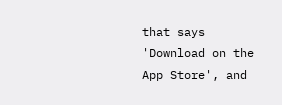that says 'Download on the App Store', and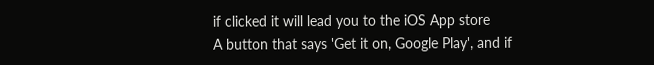if clicked it will lead you to the iOS App store
A button that says 'Get it on, Google Play', and if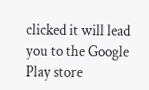clicked it will lead you to the Google Play store